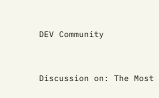DEV Community


Discussion on: The Most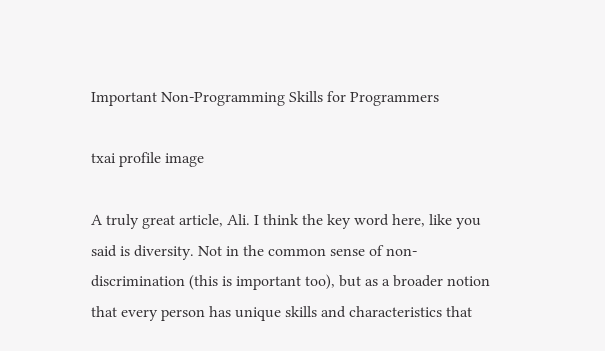Important Non-Programming Skills for Programmers

txai profile image

A truly great article, Ali. I think the key word here, like you said is diversity. Not in the common sense of non-discrimination (this is important too), but as a broader notion that every person has unique skills and characteristics that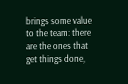brings some value to the team: there are the ones that get things done,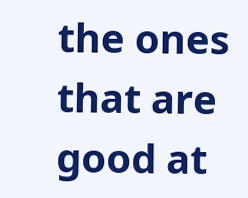the ones that are good at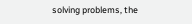solving problems, the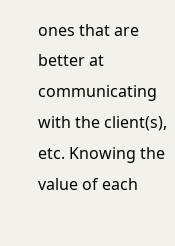ones that are better at communicating with the client(s), etc. Knowing the value of each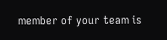member of your team is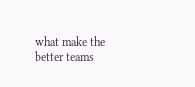what make the better teams